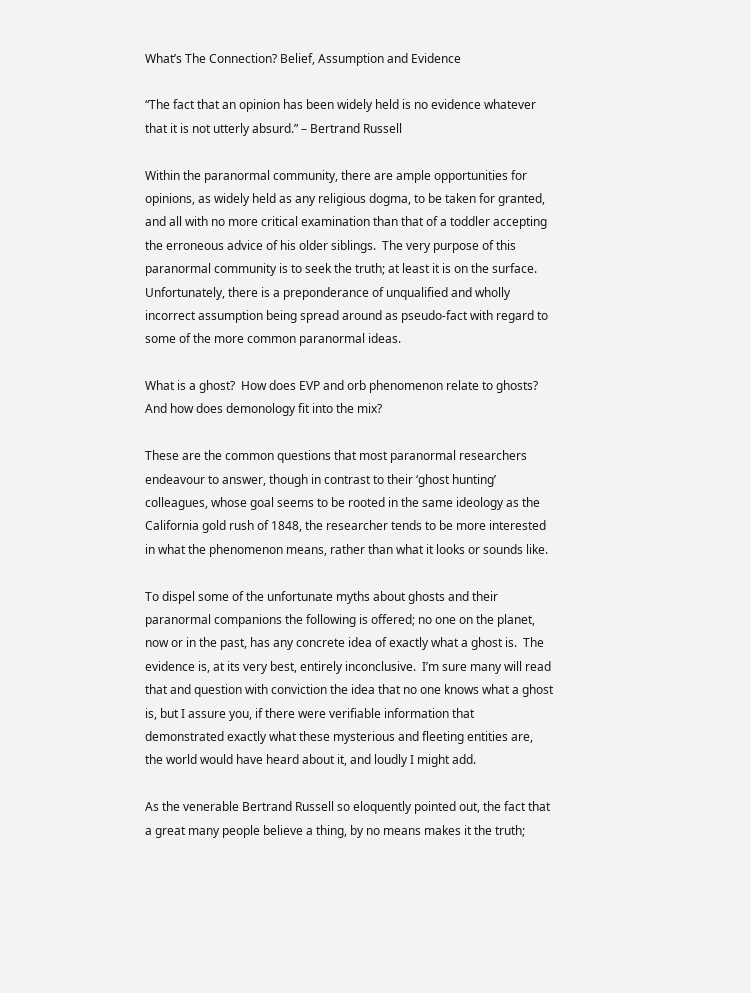What’s The Connection? Belief, Assumption and Evidence

“The fact that an opinion has been widely held is no evidence whatever that it is not utterly absurd.” – Bertrand Russell

Within the paranormal community, there are ample opportunities for opinions, as widely held as any religious dogma, to be taken for granted, and all with no more critical examination than that of a toddler accepting the erroneous advice of his older siblings.  The very purpose of this paranormal community is to seek the truth; at least it is on the surface.  Unfortunately, there is a preponderance of unqualified and wholly incorrect assumption being spread around as pseudo-fact with regard to some of the more common paranormal ideas.

What is a ghost?  How does EVP and orb phenomenon relate to ghosts? And how does demonology fit into the mix?

These are the common questions that most paranormal researchers endeavour to answer, though in contrast to their ‘ghost hunting’ colleagues, whose goal seems to be rooted in the same ideology as the California gold rush of 1848, the researcher tends to be more interested in what the phenomenon means, rather than what it looks or sounds like.

To dispel some of the unfortunate myths about ghosts and their paranormal companions the following is offered; no one on the planet, now or in the past, has any concrete idea of exactly what a ghost is.  The evidence is, at its very best, entirely inconclusive.  I’m sure many will read that and question with conviction the idea that no one knows what a ghost is, but I assure you, if there were verifiable information that demonstrated exactly what these mysterious and fleeting entities are, the world would have heard about it, and loudly I might add.

As the venerable Bertrand Russell so eloquently pointed out, the fact that a great many people believe a thing, by no means makes it the truth;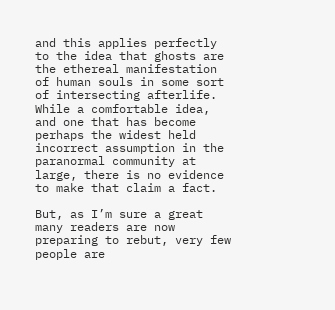and this applies perfectly to the idea that ghosts are the ethereal manifestation of human souls in some sort of intersecting afterlife.  While a comfortable idea, and one that has become perhaps the widest held incorrect assumption in the paranormal community at large, there is no evidence to make that claim a fact.

But, as I’m sure a great many readers are now preparing to rebut, very few people are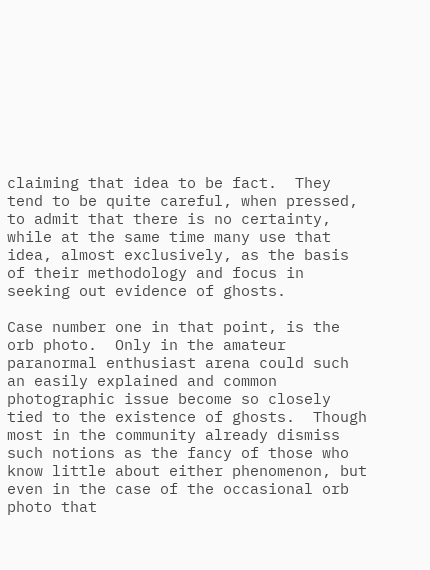claiming that idea to be fact.  They tend to be quite careful, when pressed, to admit that there is no certainty, while at the same time many use that idea, almost exclusively, as the basis of their methodology and focus in seeking out evidence of ghosts.

Case number one in that point, is the orb photo.  Only in the amateur paranormal enthusiast arena could such an easily explained and common photographic issue become so closely tied to the existence of ghosts.  Though most in the community already dismiss such notions as the fancy of those who know little about either phenomenon, but even in the case of the occasional orb photo that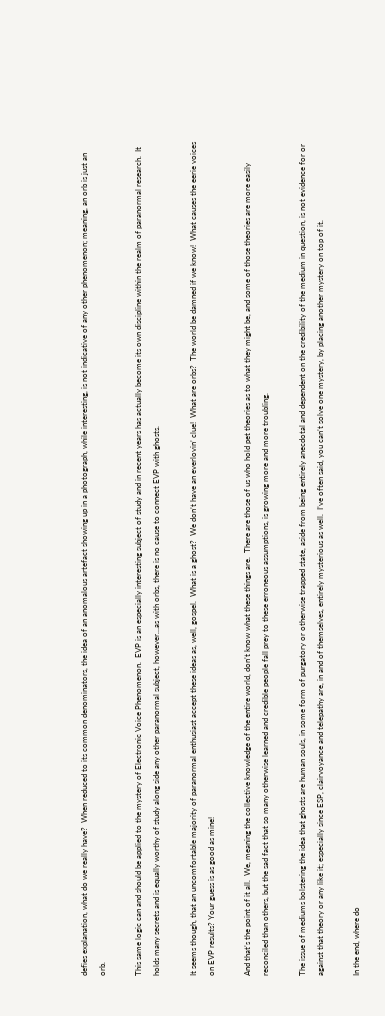defies explanation, what do we really have?  When reduced to its common denominators, the idea of an anomalous artefact showing up in a photograph, while interesting, is not indicative of any other phenomenon; meaning, an orb is just an orb.

This same logic can and should be applied to the mystery of Electronic Voice Phenomenon.  EVP is an especially interesting subject of study and in recent years has actually become its own discipline within the realm of paranormal research.  It holds many secrets and is equally worthy of study along side any other paranormal subject, however…as with orbs, there is no cause to connect EVP with ghosts.

It seems though, that an uncomfortable majority of paranormal enthusiast accept these ideas as, well, gospel.  What is a ghost?  We don’t have an everlovin’ clue!  What are orbs?  The world be damned if we know!  What causes the eerie voices on EVP results? Your guess is as good as mine!

And that’s the point of it all.  We, meaning the collective knowledge of the entire world, don’t know what these things are.  There are those of us who hold pet theories as to what they might be, and some of those theories are more easily reconciled than others, but the sad fact that so many otherwise learned and credible people fall prey to these erroneous assumptions, is growing more and more troubling.

The issue of mediums bolstering the idea that ghosts are human souls, in some form of purgatory or otherwise trapped state, aside from being entirely anecdotal and dependent on the credibility of the medium in question, is not evidence for or against that theory or any like it; especially since ESP, clairvoyance and telepathy are, in and of themselves, entirely mysterious as well.  I’ve often said, you can’t solve one mystery, by placing another mystery on top of it.

In the end, where do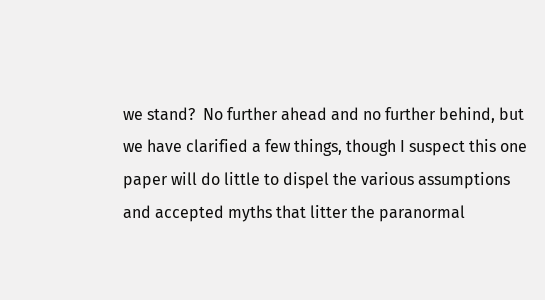we stand?  No further ahead and no further behind, but we have clarified a few things, though I suspect this one paper will do little to dispel the various assumptions and accepted myths that litter the paranormal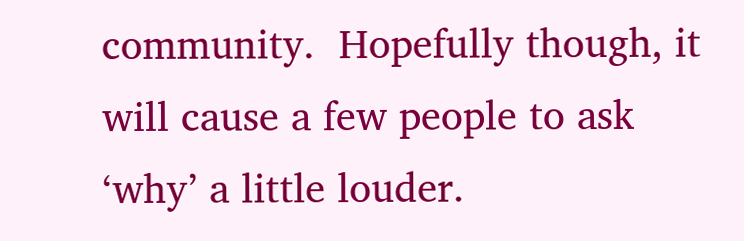community.  Hopefully though, it will cause a few people to ask ‘why’ a little louder.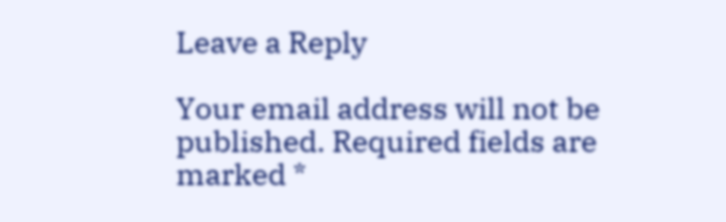Leave a Reply

Your email address will not be published. Required fields are marked *